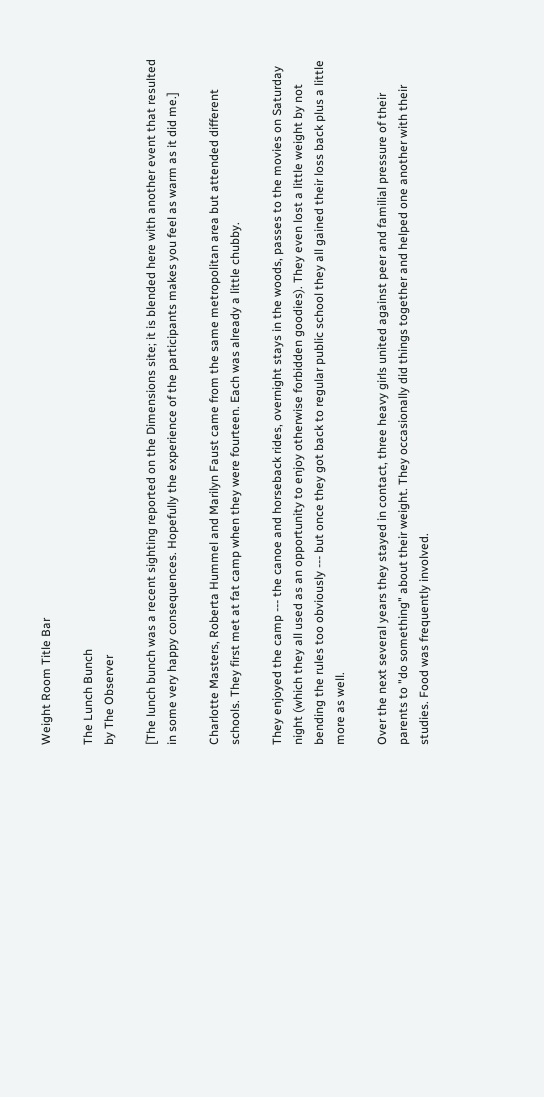Weight Room Title Bar

The Lunch Bunch
by The Observer

[The lunch bunch was a recent sighting reported on the Dimensions site; it is blended here with another event that resulted in some very happy consequences. Hopefully the experience of the participants makes you feel as warm as it did me.]

Charlotte Masters, Roberta Hummel and Marilyn Faust came from the same metropolitan area but attended different schools. They first met at fat camp when they were fourteen. Each was already a little chubby.

They enjoyed the camp --- the canoe and horseback rides, overnight stays in the woods, passes to the movies on Saturday night (which they all used as an opportunity to enjoy otherwise forbidden goodies). They even lost a little weight by not bending the rules too obviously --- but once they got back to regular public school they all gained their loss back plus a little more as well.

Over the next several years they stayed in contact, three heavy girls united against peer and familial pressure of their parents to "do something" about their weight. They occasionally did things together and helped one another with their studies. Food was frequently involved.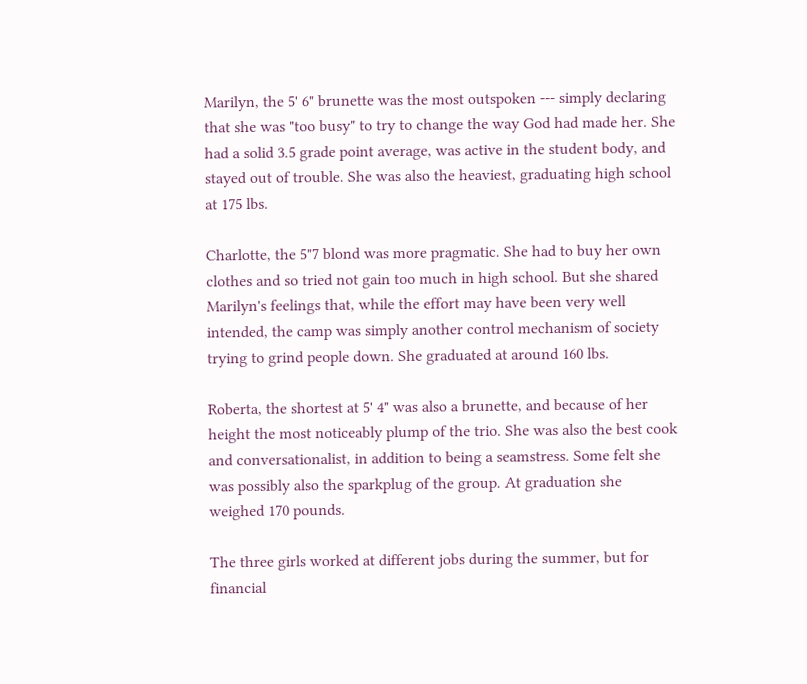Marilyn, the 5' 6" brunette was the most outspoken --- simply declaring that she was "too busy" to try to change the way God had made her. She had a solid 3.5 grade point average, was active in the student body, and stayed out of trouble. She was also the heaviest, graduating high school at 175 lbs.

Charlotte, the 5"7 blond was more pragmatic. She had to buy her own clothes and so tried not gain too much in high school. But she shared Marilyn's feelings that, while the effort may have been very well intended, the camp was simply another control mechanism of society trying to grind people down. She graduated at around 160 lbs.

Roberta, the shortest at 5' 4" was also a brunette, and because of her height the most noticeably plump of the trio. She was also the best cook and conversationalist, in addition to being a seamstress. Some felt she was possibly also the sparkplug of the group. At graduation she weighed 170 pounds.

The three girls worked at different jobs during the summer, but for financial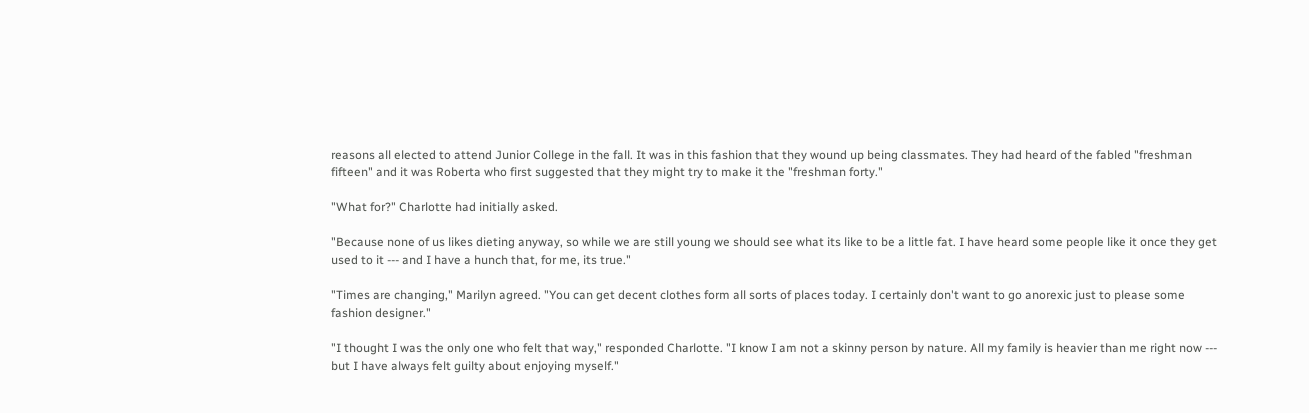reasons all elected to attend Junior College in the fall. It was in this fashion that they wound up being classmates. They had heard of the fabled "freshman fifteen" and it was Roberta who first suggested that they might try to make it the "freshman forty."

"What for?" Charlotte had initially asked.

"Because none of us likes dieting anyway, so while we are still young we should see what its like to be a little fat. I have heard some people like it once they get used to it --- and I have a hunch that, for me, its true."

"Times are changing," Marilyn agreed. "You can get decent clothes form all sorts of places today. I certainly don't want to go anorexic just to please some fashion designer."

"I thought I was the only one who felt that way," responded Charlotte. "I know I am not a skinny person by nature. All my family is heavier than me right now --- but I have always felt guilty about enjoying myself."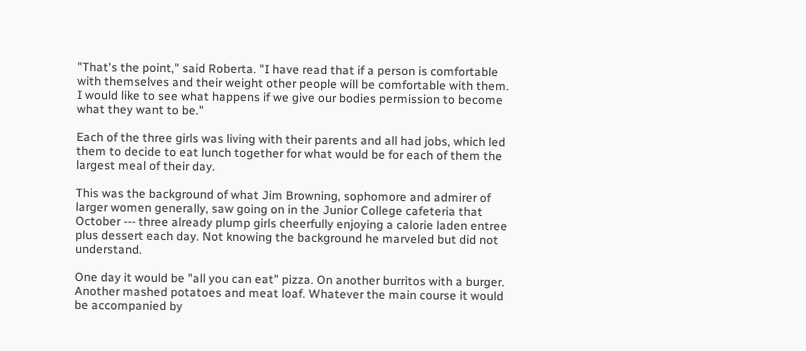"That's the point," said Roberta. "I have read that if a person is comfortable with themselves and their weight other people will be comfortable with them. I would like to see what happens if we give our bodies permission to become what they want to be."

Each of the three girls was living with their parents and all had jobs, which led them to decide to eat lunch together for what would be for each of them the largest meal of their day.

This was the background of what Jim Browning, sophomore and admirer of larger women generally, saw going on in the Junior College cafeteria that October --- three already plump girls cheerfully enjoying a calorie laden entree plus dessert each day. Not knowing the background he marveled but did not understand.

One day it would be "all you can eat" pizza. On another burritos with a burger. Another mashed potatoes and meat loaf. Whatever the main course it would be accompanied by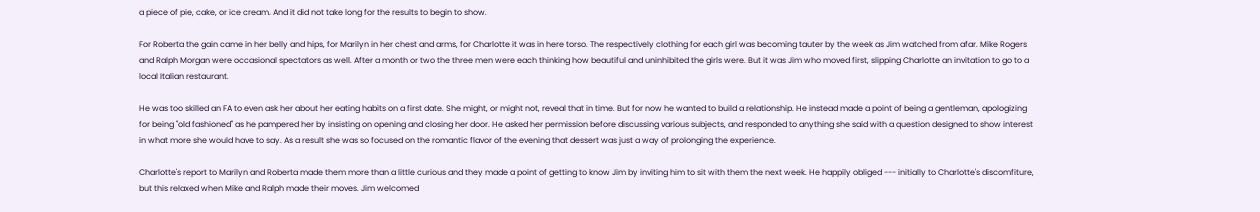a piece of pie, cake, or ice cream. And it did not take long for the results to begin to show.

For Roberta the gain came in her belly and hips, for Marilyn in her chest and arms, for Charlotte it was in here torso. The respectively clothing for each girl was becoming tauter by the week as Jim watched from afar. Mike Rogers and Ralph Morgan were occasional spectators as well. After a month or two the three men were each thinking how beautiful and uninhibited the girls were. But it was Jim who moved first, slipping Charlotte an invitation to go to a local Italian restaurant.

He was too skilled an FA to even ask her about her eating habits on a first date. She might, or might not, reveal that in time. But for now he wanted to build a relationship. He instead made a point of being a gentleman, apologizing for being "old fashioned" as he pampered her by insisting on opening and closing her door. He asked her permission before discussing various subjects, and responded to anything she said with a question designed to show interest in what more she would have to say. As a result she was so focused on the romantic flavor of the evening that dessert was just a way of prolonging the experience.

Charlotte's report to Marilyn and Roberta made them more than a little curious and they made a point of getting to know Jim by inviting him to sit with them the next week. He happily obliged --- initially to Charlotte's discomfiture, but this relaxed when Mike and Ralph made their moves. Jim welcomed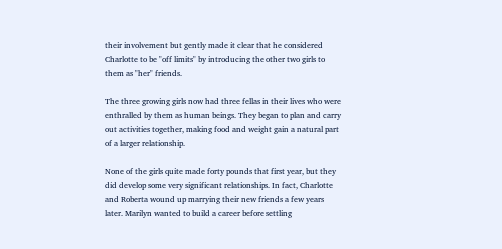their involvement but gently made it clear that he considered Charlotte to be "off limits" by introducing the other two girls to them as "her" friends.

The three growing girls now had three fellas in their lives who were enthralled by them as human beings. They began to plan and carry out activities together, making food and weight gain a natural part of a larger relationship.

None of the girls quite made forty pounds that first year, but they did develop some very significant relationships. In fact, Charlotte and Roberta wound up marrying their new friends a few years later. Marilyn wanted to build a career before settling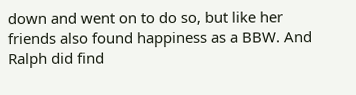down and went on to do so, but like her friends also found happiness as a BBW. And Ralph did find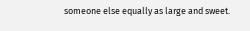someone else equally as large and sweet.